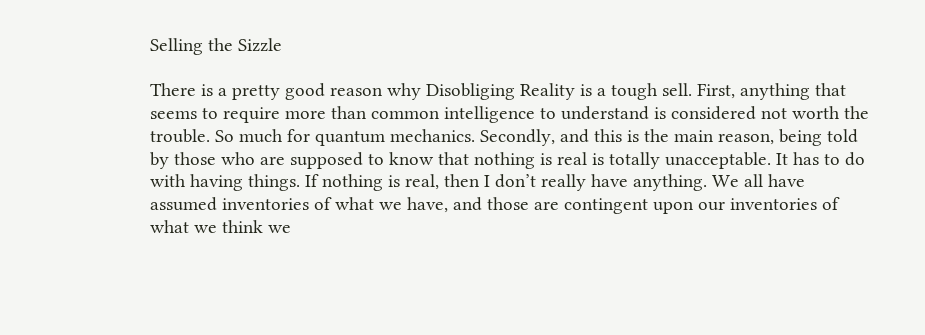Selling the Sizzle

There is a pretty good reason why Disobliging Reality is a tough sell. First, anything that seems to require more than common intelligence to understand is considered not worth the trouble. So much for quantum mechanics. Secondly, and this is the main reason, being told by those who are supposed to know that nothing is real is totally unacceptable. It has to do with having things. If nothing is real, then I don’t really have anything. We all have assumed inventories of what we have, and those are contingent upon our inventories of what we think we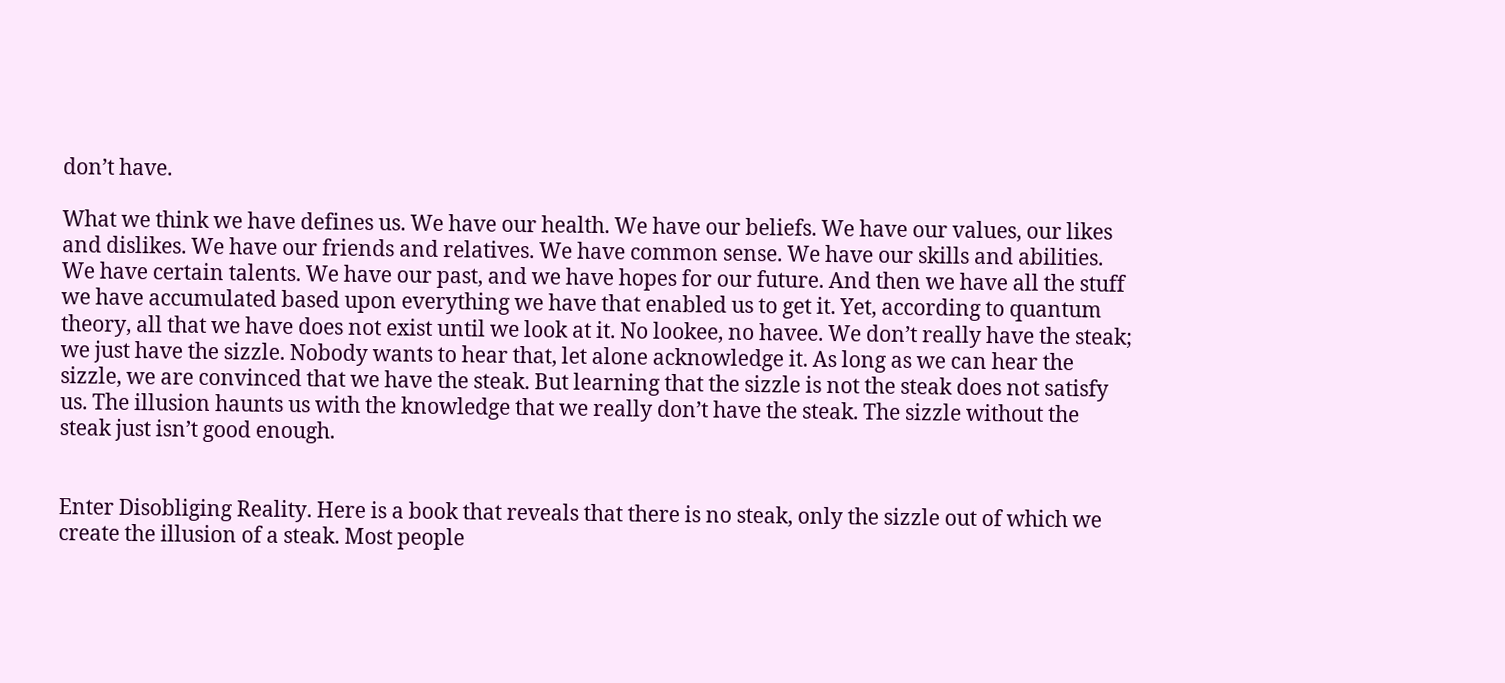don’t have.

What we think we have defines us. We have our health. We have our beliefs. We have our values, our likes and dislikes. We have our friends and relatives. We have common sense. We have our skills and abilities. We have certain talents. We have our past, and we have hopes for our future. And then we have all the stuff we have accumulated based upon everything we have that enabled us to get it. Yet, according to quantum theory, all that we have does not exist until we look at it. No lookee, no havee. We don’t really have the steak; we just have the sizzle. Nobody wants to hear that, let alone acknowledge it. As long as we can hear the sizzle, we are convinced that we have the steak. But learning that the sizzle is not the steak does not satisfy us. The illusion haunts us with the knowledge that we really don’t have the steak. The sizzle without the steak just isn’t good enough.


Enter Disobliging Reality. Here is a book that reveals that there is no steak, only the sizzle out of which we create the illusion of a steak. Most people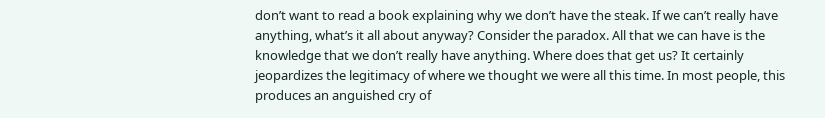don’t want to read a book explaining why we don’t have the steak. If we can’t really have anything, what’s it all about anyway? Consider the paradox. All that we can have is the knowledge that we don’t really have anything. Where does that get us? It certainly jeopardizes the legitimacy of where we thought we were all this time. In most people, this produces an anguished cry of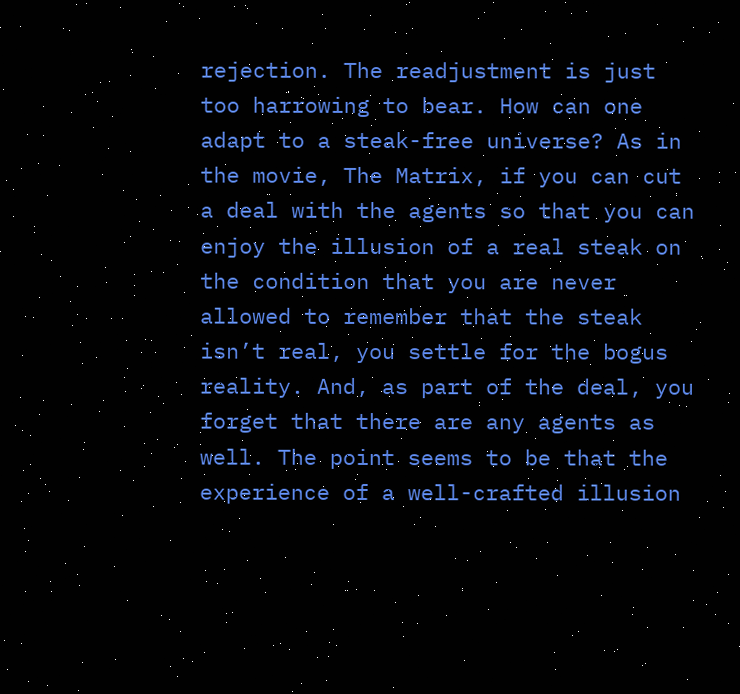rejection. The readjustment is just too harrowing to bear. How can one adapt to a steak-free universe? As in the movie, The Matrix, if you can cut a deal with the agents so that you can enjoy the illusion of a real steak on the condition that you are never allowed to remember that the steak isn’t real, you settle for the bogus reality. And, as part of the deal, you forget that there are any agents as well. The point seems to be that the experience of a well-crafted illusion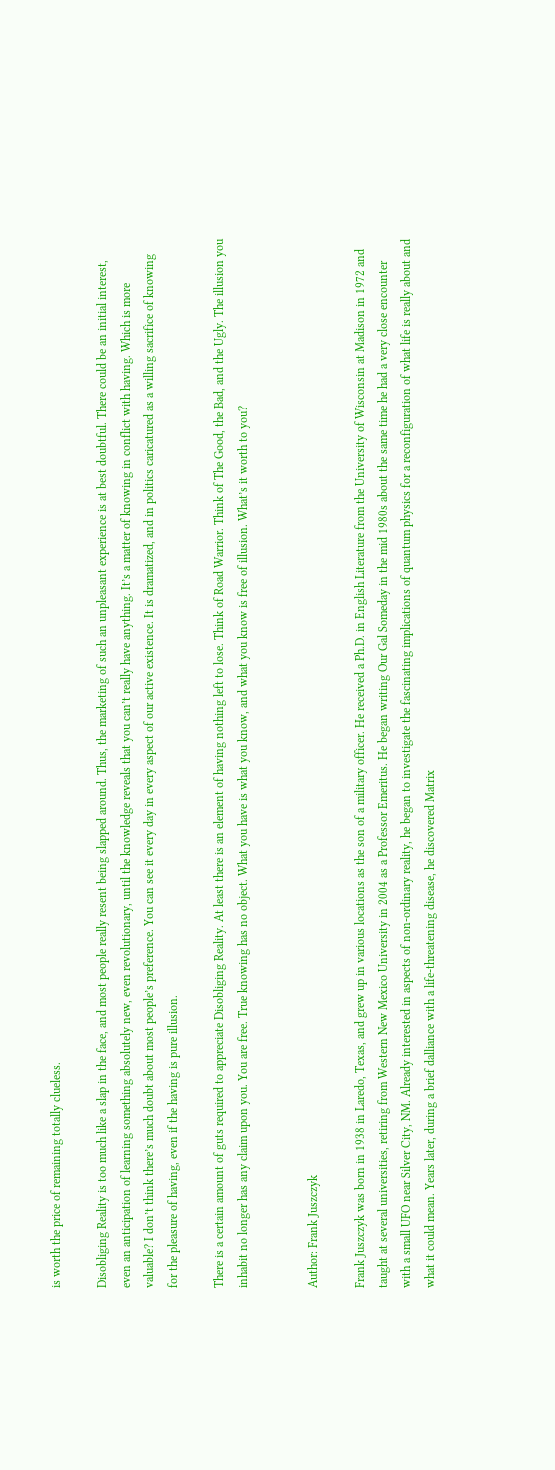is worth the price of remaining totally clueless.

Disobliging Reality is too much like a slap in the face, and most people really resent being slapped around. Thus, the marketing of such an unpleasant experience is at best doubtful. There could be an initial interest, even an anticipation of learning something absolutely new, even revolutionary, until the knowledge reveals that you can’t really have anything. It’s a matter of knowing in conflict with having. Which is more valuable? I don’t think there’s much doubt about most people’s preference. You can see it every day in every aspect of our active existence. It is dramatized, and in politics caricatured as a willing sacrifice of knowing for the pleasure of having, even if the having is pure illusion.

There is a certain amount of guts required to appreciate Disobliging Reality. At least there is an element of having nothing left to lose. Think of Road Warrior. Think of The Good, the Bad, and the Ugly. The illusion you inhabit no longer has any claim upon you. You are free. True knowing has no object. What you have is what you know, and what you know is free of illusion. What’s it worth to you?


Author: Frank Juszczyk

Frank Juszczyk was born in 1938 in Laredo, Texas, and grew up in various locations as the son of a military officer. He received a Ph.D. in English Literature from the University of Wisconsin at Madison in 1972 and taught at several universities, retiring from Western New Mexico University in 2004 as a Professor Emeritus. He began writing Our Gal Someday in the mid 1980s about the same time he had a very close encounter with a small UFO near Silver City, NM. Already interested in aspects of non-ordinary reality, he began to investigate the fascinating implications of quantum physics for a reconfiguration of what life is really about and what it could mean. Years later, during a brief dalliance with a life-threatening disease, he discovered Matrix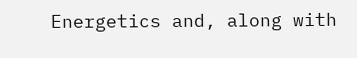Energetics and, along with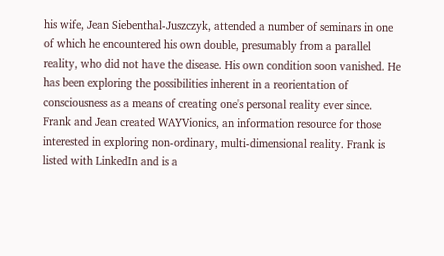his wife, Jean Siebenthal-Juszczyk, attended a number of seminars in one of which he encountered his own double, presumably from a parallel reality, who did not have the disease. His own condition soon vanished. He has been exploring the possibilities inherent in a reorientation of consciousness as a means of creating one's personal reality ever since. Frank and Jean created WAYVionics, an information resource for those interested in exploring non-ordinary, multi-dimensional reality. Frank is listed with LinkedIn and is a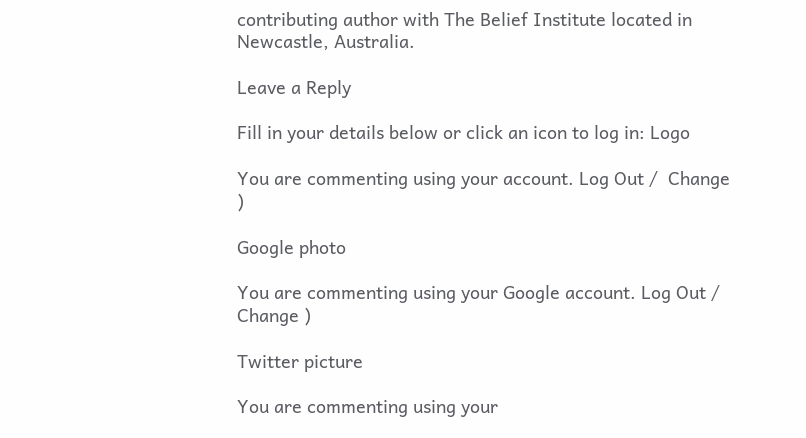contributing author with The Belief Institute located in Newcastle, Australia.

Leave a Reply

Fill in your details below or click an icon to log in: Logo

You are commenting using your account. Log Out /  Change )

Google photo

You are commenting using your Google account. Log Out /  Change )

Twitter picture

You are commenting using your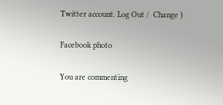Twitter account. Log Out /  Change )

Facebook photo

You are commenting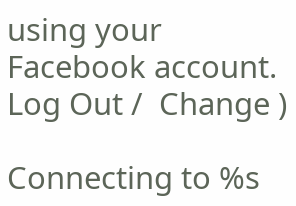using your Facebook account. Log Out /  Change )

Connecting to %s